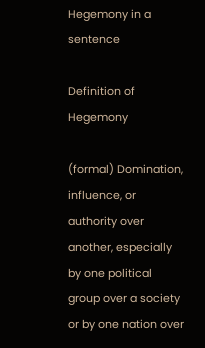Hegemony in a sentence

Definition of Hegemony

(formal) Domination, influence, or authority over another, especially by one political group over a society or by one nation over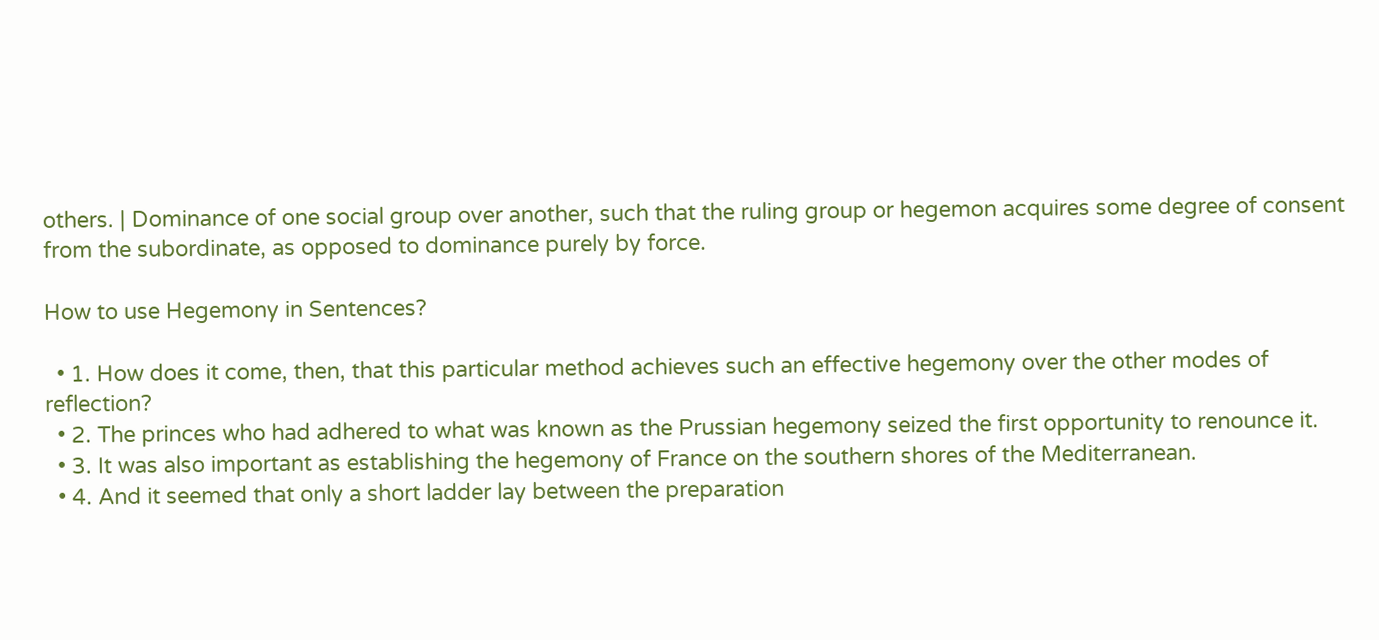others. | Dominance of one social group over another, such that the ruling group or hegemon acquires some degree of consent from the subordinate, as opposed to dominance purely by force.

How to use Hegemony in Sentences?

  • 1. How does it come, then, that this particular method achieves such an effective hegemony over the other modes of reflection?
  • 2. The princes who had adhered to what was known as the Prussian hegemony seized the first opportunity to renounce it.
  • 3. It was also important as establishing the hegemony of France on the southern shores of the Mediterranean.
  • 4. And it seemed that only a short ladder lay between the preparation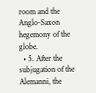room and the Anglo-Saxon hegemony of the globe.
  • 5. After the subjugation of the Alemanni, the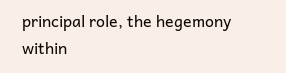principal role, the hegemony within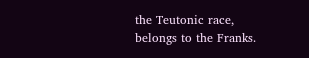the Teutonic race, belongs to the Franks.